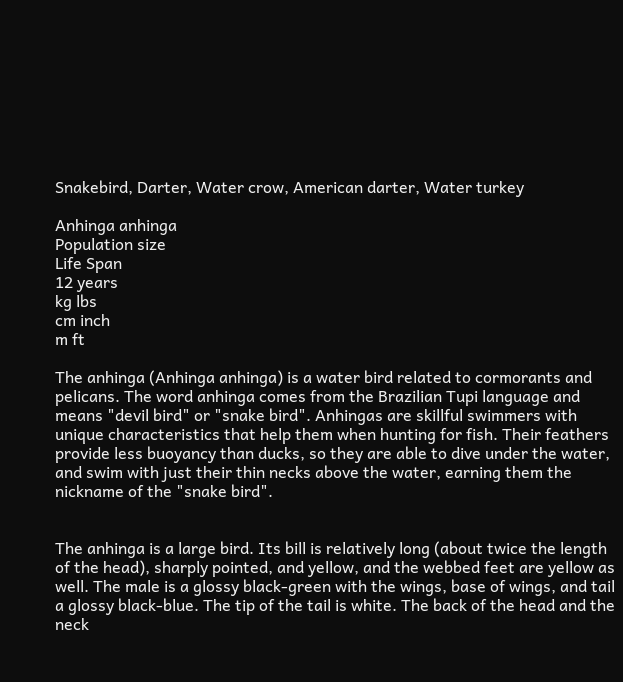Snakebird, Darter, Water crow, American darter, Water turkey

Anhinga anhinga
Population size
Life Span
12 years
kg lbs
cm inch
m ft

The anhinga (Anhinga anhinga) is a water bird related to cormorants and pelicans. The word anhinga comes from the Brazilian Tupi language and means "devil bird" or "snake bird". Anhingas are skillful swimmers with unique characteristics that help them when hunting for fish. Their feathers provide less buoyancy than ducks, so they are able to dive under the water, and swim with just their thin necks above the water, earning them the nickname of the "snake bird".


The anhinga is a large bird. Its bill is relatively long (about twice the length of the head), sharply pointed, and yellow, and the webbed feet are yellow as well. The male is a glossy black-green with the wings, base of wings, and tail a glossy black-blue. The tip of the tail is white. The back of the head and the neck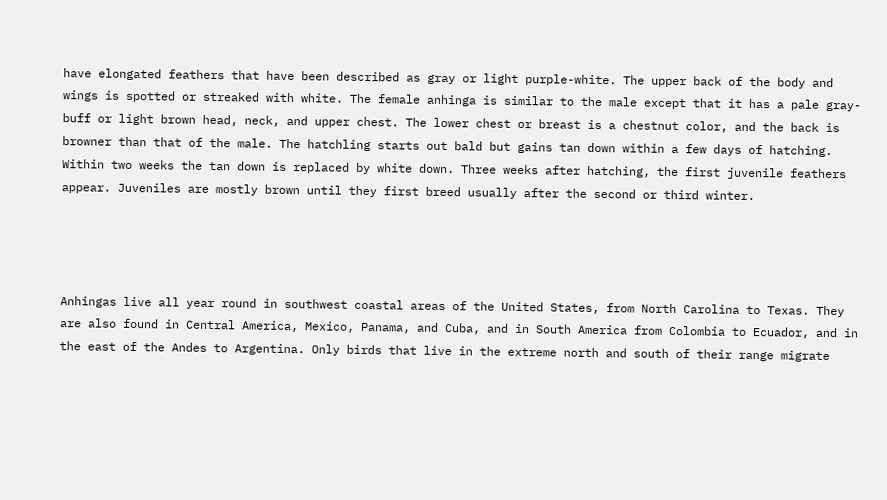have elongated feathers that have been described as gray or light purple-white. The upper back of the body and wings is spotted or streaked with white. The female anhinga is similar to the male except that it has a pale gray-buff or light brown head, neck, and upper chest. The lower chest or breast is a chestnut color, and the back is browner than that of the male. The hatchling starts out bald but gains tan down within a few days of hatching. Within two weeks the tan down is replaced by white down. Three weeks after hatching, the first juvenile feathers appear. Juveniles are mostly brown until they first breed usually after the second or third winter.




Anhingas live all year round in southwest coastal areas of the United States, from North Carolina to Texas. They are also found in Central America, Mexico, Panama, and Cuba, and in South America from Colombia to Ecuador, and in the east of the Andes to Argentina. Only birds that live in the extreme north and south of their range migrate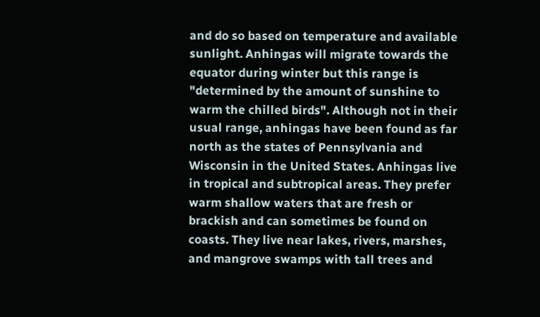and do so based on temperature and available sunlight. Anhingas will migrate towards the equator during winter but this range is "determined by the amount of sunshine to warm the chilled birds". Although not in their usual range, anhingas have been found as far north as the states of Pennsylvania and Wisconsin in the United States. Anhingas live in tropical and subtropical areas. They prefer warm shallow waters that are fresh or brackish and can sometimes be found on coasts. They live near lakes, rivers, marshes, and mangrove swamps with tall trees and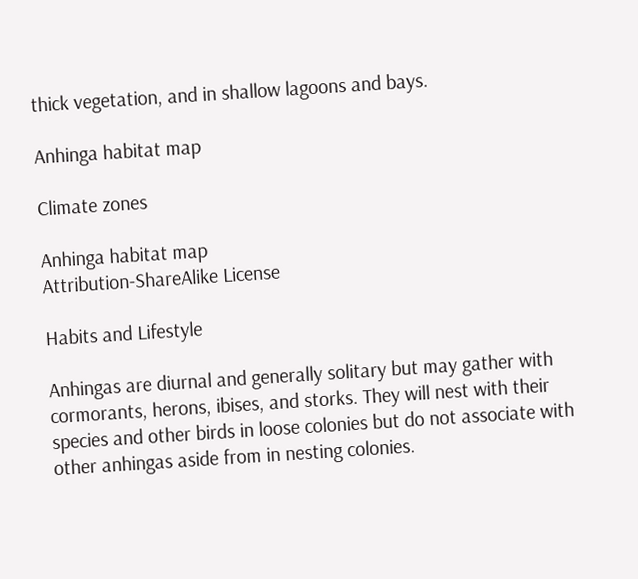thick vegetation, and in shallow lagoons and bays.

Anhinga habitat map

Climate zones

Anhinga habitat map
Attribution-ShareAlike License

Habits and Lifestyle

Anhingas are diurnal and generally solitary but may gather with cormorants, herons, ibises, and storks. They will nest with their species and other birds in loose colonies but do not associate with other anhingas aside from in nesting colonies.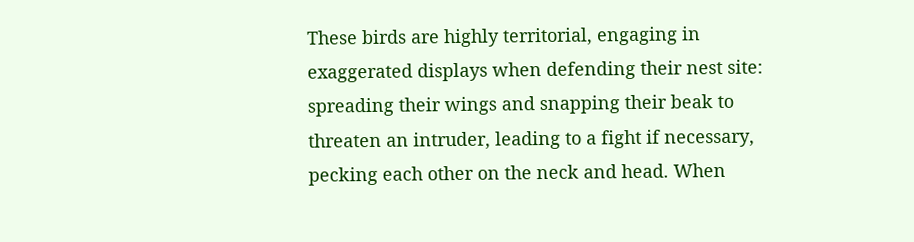These birds are highly territorial, engaging in exaggerated displays when defending their nest site: spreading their wings and snapping their beak to threaten an intruder, leading to a fight if necessary, pecking each other on the neck and head. When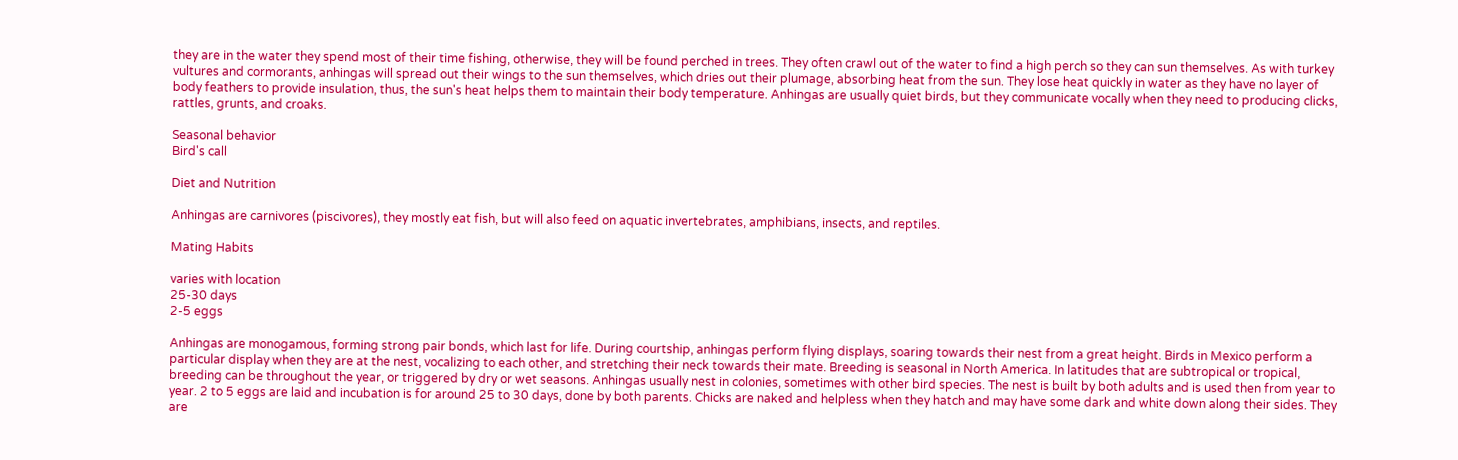they are in the water they spend most of their time fishing, otherwise, they will be found perched in trees. They often crawl out of the water to find a high perch so they can sun themselves. As with turkey vultures and cormorants, anhingas will spread out their wings to the sun themselves, which dries out their plumage, absorbing heat from the sun. They lose heat quickly in water as they have no layer of body feathers to provide insulation, thus, the sun's heat helps them to maintain their body temperature. Anhingas are usually quiet birds, but they communicate vocally when they need to producing clicks, rattles, grunts, and croaks.

Seasonal behavior
Bird's call

Diet and Nutrition

Anhingas are carnivores (piscivores), they mostly eat fish, but will also feed on aquatic invertebrates, amphibians, insects, and reptiles.

Mating Habits

varies with location
25-30 days
2-5 eggs

Anhingas are monogamous, forming strong pair bonds, which last for life. During courtship, anhingas perform flying displays, soaring towards their nest from a great height. Birds in Mexico perform a particular display when they are at the nest, vocalizing to each other, and stretching their neck towards their mate. Breeding is seasonal in North America. In latitudes that are subtropical or tropical, breeding can be throughout the year, or triggered by dry or wet seasons. Anhingas usually nest in colonies, sometimes with other bird species. The nest is built by both adults and is used then from year to year. 2 to 5 eggs are laid and incubation is for around 25 to 30 days, done by both parents. Chicks are naked and helpless when they hatch and may have some dark and white down along their sides. They are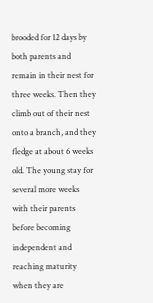brooded for 12 days by both parents and remain in their nest for three weeks. Then they climb out of their nest onto a branch, and they fledge at about 6 weeks old. The young stay for several more weeks with their parents before becoming independent and reaching maturity when they are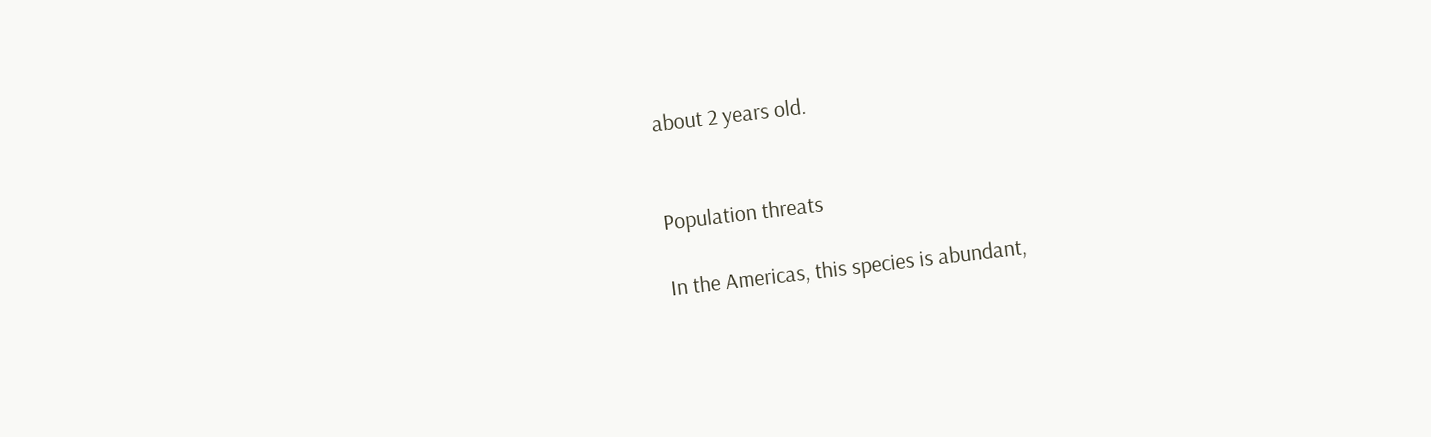about 2 years old.


Population threats

In the Americas, this species is abundant,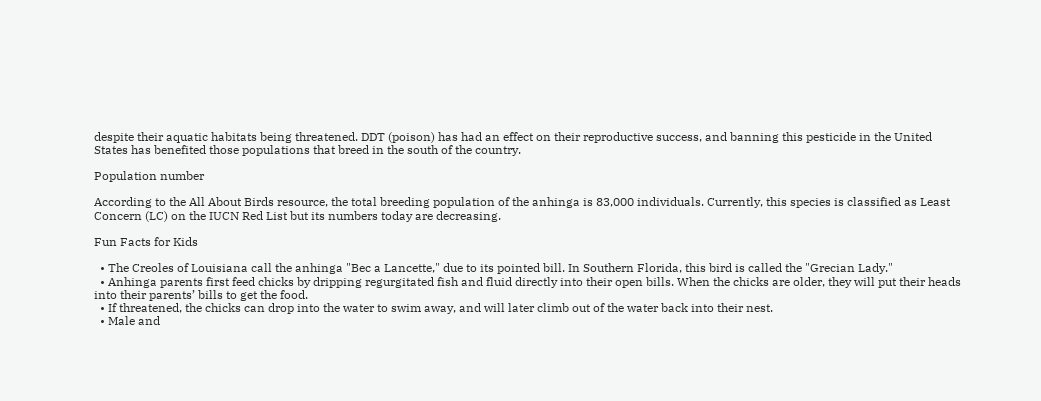despite their aquatic habitats being threatened. DDT (poison) has had an effect on their reproductive success, and banning this pesticide in the United States has benefited those populations that breed in the south of the country.

Population number

According to the All About Birds resource, the total breeding population of the anhinga is 83,000 individuals. Currently, this species is classified as Least Concern (LC) on the IUCN Red List but its numbers today are decreasing.

Fun Facts for Kids

  • The Creoles of Louisiana call the anhinga "Bec a Lancette," due to its pointed bill. In Southern Florida, this bird is called the "Grecian Lady."
  • Anhinga parents first feed chicks by dripping regurgitated fish and fluid directly into their open bills. When the chicks are older, they will put their heads into their parents’ bills to get the food.
  • If threatened, the chicks can drop into the water to swim away, and will later climb out of the water back into their nest.
  • Male and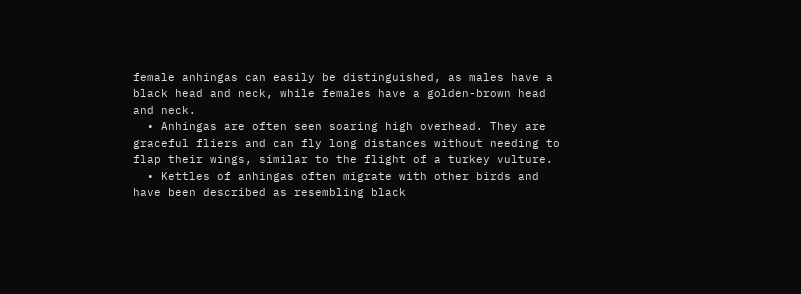female anhingas can easily be distinguished, as males have a black head and neck, while females have a golden-brown head and neck.
  • Anhingas are often seen soaring high overhead. They are graceful fliers and can fly long distances without needing to flap their wings, similar to the flight of a turkey vulture.
  • Kettles of anhingas often migrate with other birds and have been described as resembling black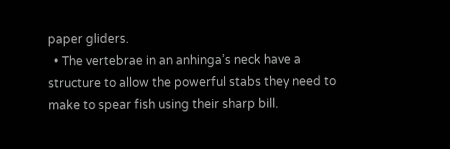paper gliders.
  • The vertebrae in an anhinga’s neck have a structure to allow the powerful stabs they need to make to spear fish using their sharp bill.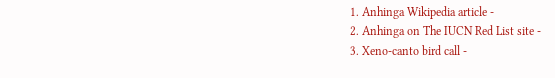1. Anhinga Wikipedia article -
2. Anhinga on The IUCN Red List site -
3. Xeno-canto bird call -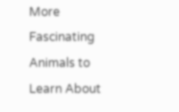More Fascinating Animals to Learn About